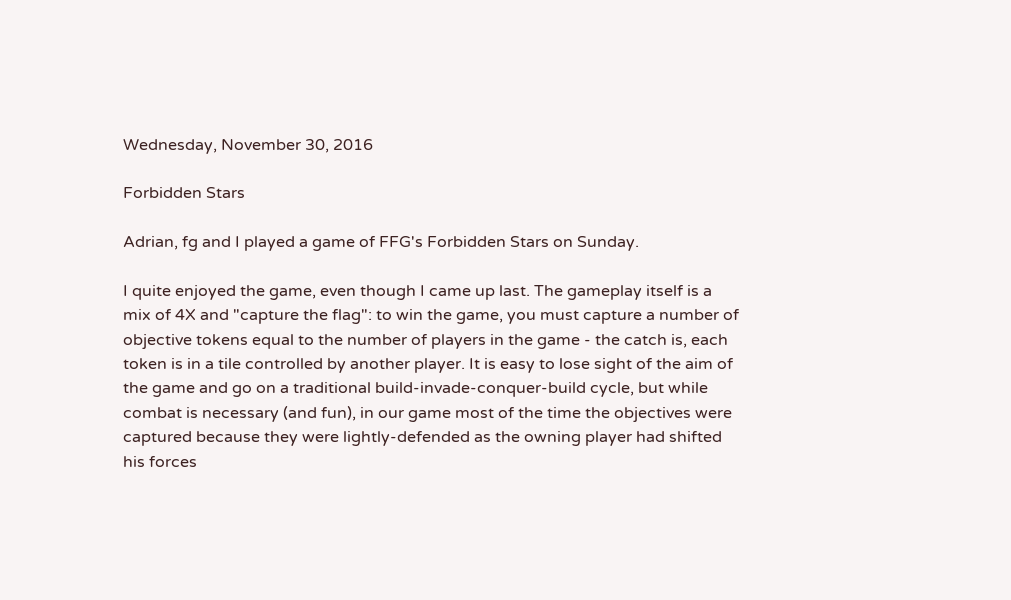Wednesday, November 30, 2016

Forbidden Stars

Adrian, fg and I played a game of FFG's Forbidden Stars on Sunday.

I quite enjoyed the game, even though I came up last. The gameplay itself is a mix of 4X and "capture the flag": to win the game, you must capture a number of objective tokens equal to the number of players in the game - the catch is, each token is in a tile controlled by another player. It is easy to lose sight of the aim of the game and go on a traditional build-invade-conquer-build cycle, but while combat is necessary (and fun), in our game most of the time the objectives were captured because they were lightly-defended as the owning player had shifted his forces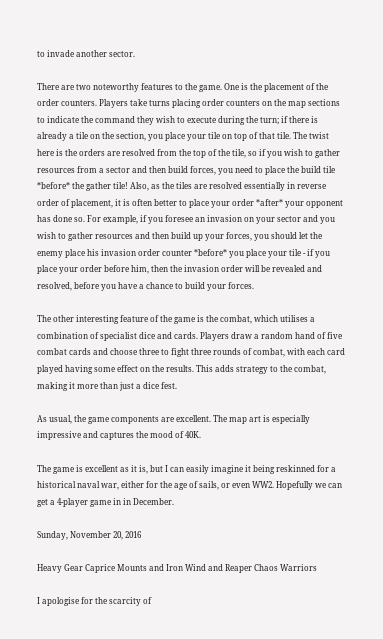to invade another sector.

There are two noteworthy features to the game. One is the placement of the order counters. Players take turns placing order counters on the map sections to indicate the command they wish to execute during the turn; if there is already a tile on the section, you place your tile on top of that tile. The twist here is the orders are resolved from the top of the tile, so if you wish to gather resources from a sector and then build forces, you need to place the build tile *before* the gather tile! Also, as the tiles are resolved essentially in reverse order of placement, it is often better to place your order *after* your opponent has done so. For example, if you foresee an invasion on your sector and you wish to gather resources and then build up your forces, you should let the enemy place his invasion order counter *before* you place your tile - if you place your order before him, then the invasion order will be revealed and resolved, before you have a chance to build your forces.

The other interesting feature of the game is the combat, which utilises a combination of specialist dice and cards. Players draw a random hand of five combat cards and choose three to fight three rounds of combat, with each card played having some effect on the results. This adds strategy to the combat, making it more than just a dice fest.

As usual, the game components are excellent. The map art is especially impressive and captures the mood of 40K.

The game is excellent as it is, but I can easily imagine it being reskinned for a historical naval war, either for the age of sails, or even WW2. Hopefully we can get a 4-player game in in December.

Sunday, November 20, 2016

Heavy Gear Caprice Mounts and Iron Wind and Reaper Chaos Warriors

I apologise for the scarcity of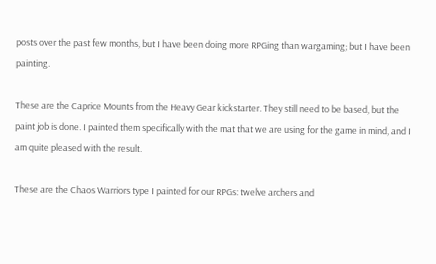posts over the past few months, but I have been doing more RPGing than wargaming; but I have been painting.

These are the Caprice Mounts from the Heavy Gear kickstarter. They still need to be based, but the paint job is done. I painted them specifically with the mat that we are using for the game in mind, and I am quite pleased with the result.

These are the Chaos Warriors type I painted for our RPGs: twelve archers and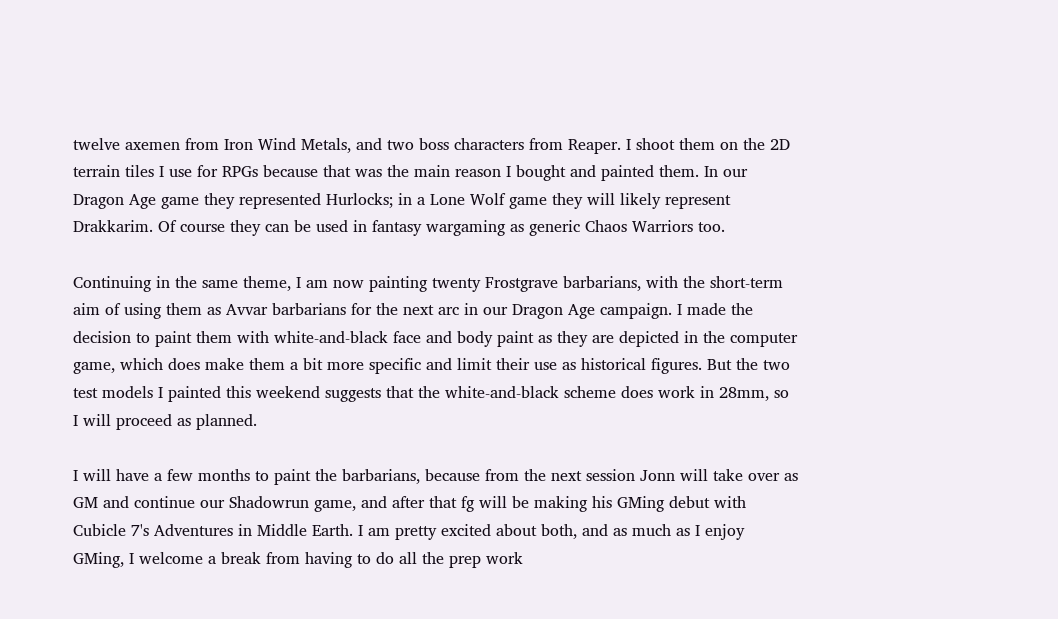twelve axemen from Iron Wind Metals, and two boss characters from Reaper. I shoot them on the 2D terrain tiles I use for RPGs because that was the main reason I bought and painted them. In our Dragon Age game they represented Hurlocks; in a Lone Wolf game they will likely represent Drakkarim. Of course they can be used in fantasy wargaming as generic Chaos Warriors too.

Continuing in the same theme, I am now painting twenty Frostgrave barbarians, with the short-term aim of using them as Avvar barbarians for the next arc in our Dragon Age campaign. I made the decision to paint them with white-and-black face and body paint as they are depicted in the computer game, which does make them a bit more specific and limit their use as historical figures. But the two test models I painted this weekend suggests that the white-and-black scheme does work in 28mm, so I will proceed as planned.

I will have a few months to paint the barbarians, because from the next session Jonn will take over as GM and continue our Shadowrun game, and after that fg will be making his GMing debut with Cubicle 7's Adventures in Middle Earth. I am pretty excited about both, and as much as I enjoy GMing, I welcome a break from having to do all the prep work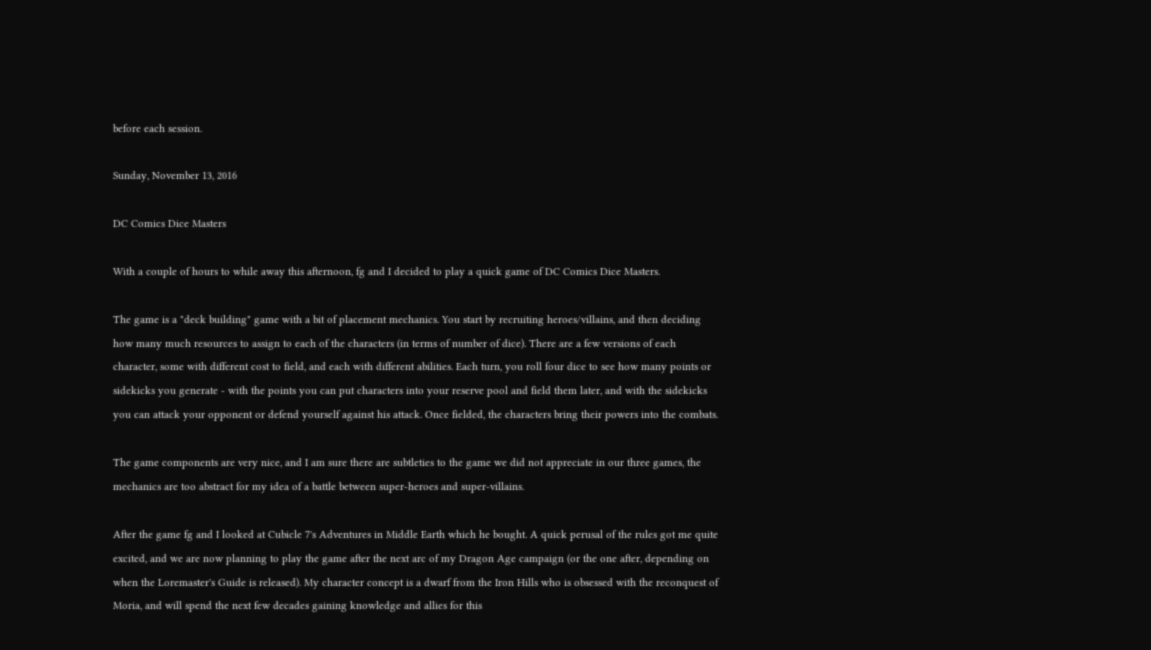before each session.

Sunday, November 13, 2016

DC Comics Dice Masters

With a couple of hours to while away this afternoon, fg and I decided to play a quick game of DC Comics Dice Masters.

The game is a "deck building" game with a bit of placement mechanics. You start by recruiting heroes/villains, and then deciding how many much resources to assign to each of the characters (in terms of number of dice). There are a few versions of each character, some with different cost to field, and each with different abilities. Each turn, you roll four dice to see how many points or sidekicks you generate - with the points you can put characters into your reserve pool and field them later, and with the sidekicks you can attack your opponent or defend yourself against his attack. Once fielded, the characters bring their powers into the combats.

The game components are very nice, and I am sure there are subtleties to the game we did not appreciate in our three games, the mechanics are too abstract for my idea of a battle between super-heroes and super-villains.

After the game fg and I looked at Cubicle 7's Adventures in Middle Earth which he bought. A quick perusal of the rules got me quite excited, and we are now planning to play the game after the next arc of my Dragon Age campaign (or the one after, depending on when the Loremaster's Guide is released). My character concept is a dwarf from the Iron Hills who is obsessed with the reconquest of Moria, and will spend the next few decades gaining knowledge and allies for this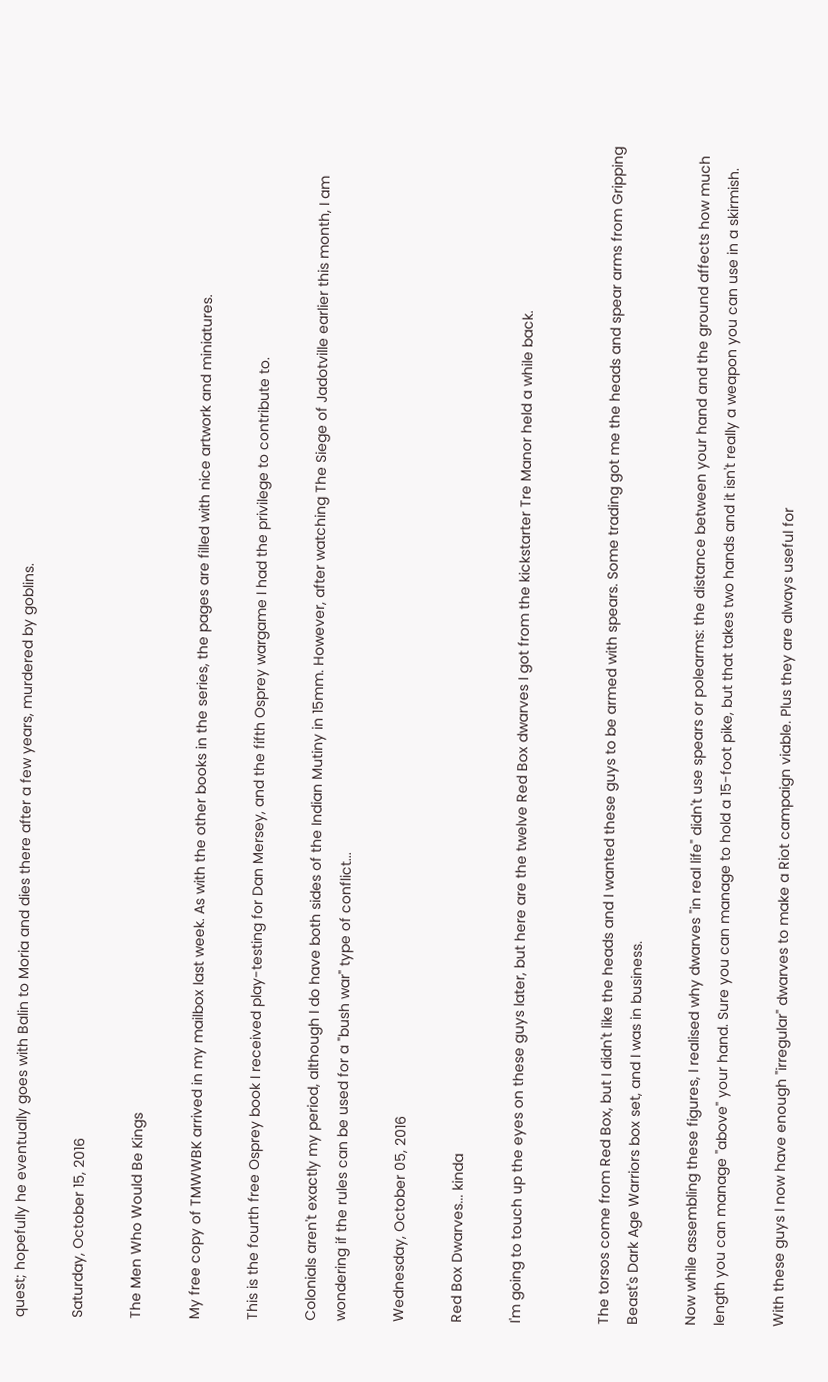quest; hopefully he eventually goes with Balin to Moria and dies there after a few years, murdered by goblins.

Saturday, October 15, 2016

The Men Who Would Be Kings

My free copy of TMWWBK arrived in my mailbox last week. As with the other books in the series, the pages are filled with nice artwork and miniatures.

This is the fourth free Osprey book I received play-testing for Dan Mersey, and the fifth Osprey wargame I had the privilege to contribute to.

Colonials aren't exactly my period, although I do have both sides of the Indian Mutiny in 15mm. However, after watching The Siege of Jadotville earlier this month, I am wondering if the rules can be used for a "bush war" type of conflict...

Wednesday, October 05, 2016

Red Box Dwarves... kinda

I'm going to touch up the eyes on these guys later, but here are the twelve Red Box dwarves I got from the kickstarter Tre Manor held a while back.


The torsos come from Red Box, but I didn't like the heads and I wanted these guys to be armed with spears. Some trading got me the heads and spear arms from Gripping Beast's Dark Age Warriors box set, and I was in business.

Now while assembling these figures, I realised why dwarves "in real life" didn't use spears or polearms: the distance between your hand and the ground affects how much length you can manage "above" your hand. Sure you can manage to hold a 15-foot pike, but that takes two hands and it isn't really a weapon you can use in a skirmish.

With these guys I now have enough "irregular" dwarves to make a Riot campaign viable. Plus they are always useful for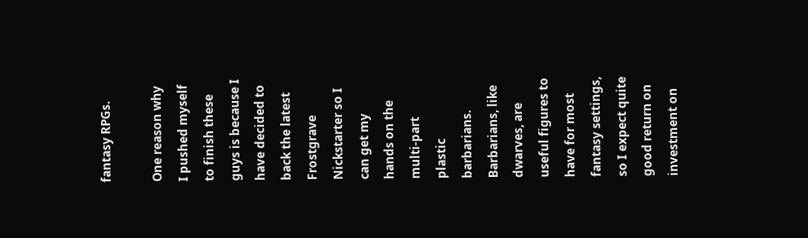fantasy RPGs.

One reason why I pushed myself to finish these guys is because I have decided to back the latest Frostgrave Nickstarter so I can get my hands on the multi-part plastic barbarians. Barbarians, like dwarves, are useful figures to have for most fantasy settings, so I expect quite good return on investment on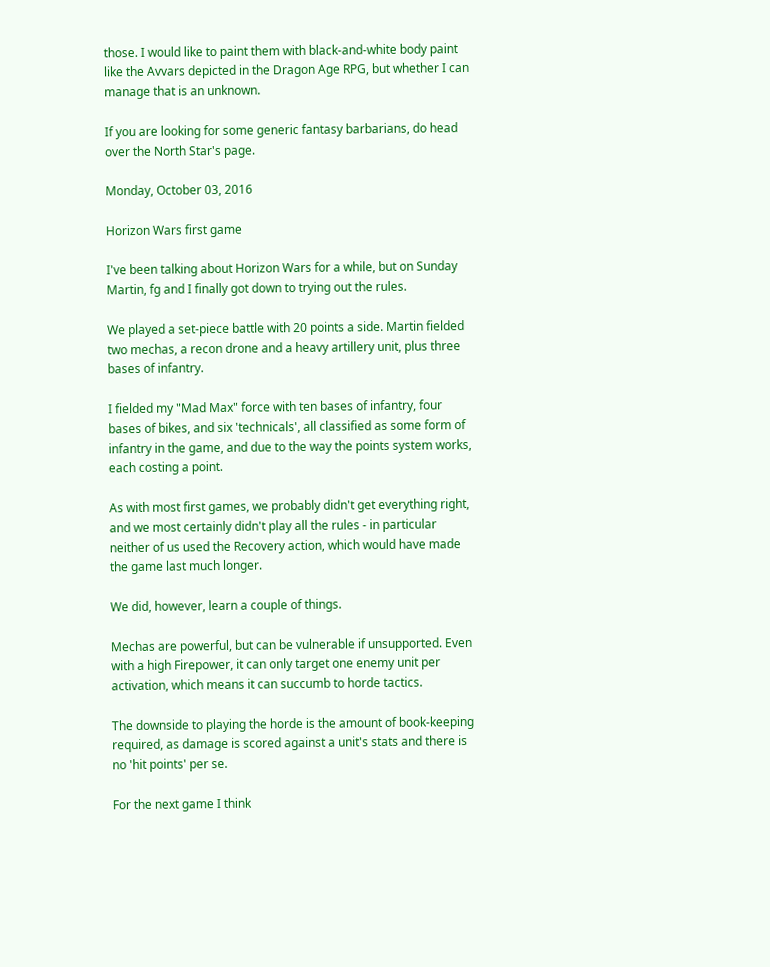those. I would like to paint them with black-and-white body paint like the Avvars depicted in the Dragon Age RPG, but whether I can manage that is an unknown.

If you are looking for some generic fantasy barbarians, do head over the North Star's page.

Monday, October 03, 2016

Horizon Wars first game

I've been talking about Horizon Wars for a while, but on Sunday Martin, fg and I finally got down to trying out the rules.

We played a set-piece battle with 20 points a side. Martin fielded two mechas, a recon drone and a heavy artillery unit, plus three bases of infantry.

I fielded my "Mad Max" force with ten bases of infantry, four bases of bikes, and six 'technicals', all classified as some form of infantry in the game, and due to the way the points system works, each costing a point.

As with most first games, we probably didn't get everything right, and we most certainly didn't play all the rules - in particular neither of us used the Recovery action, which would have made the game last much longer.

We did, however, learn a couple of things.

Mechas are powerful, but can be vulnerable if unsupported. Even with a high Firepower, it can only target one enemy unit per activation, which means it can succumb to horde tactics.

The downside to playing the horde is the amount of book-keeping required, as damage is scored against a unit's stats and there is no 'hit points' per se.

For the next game I think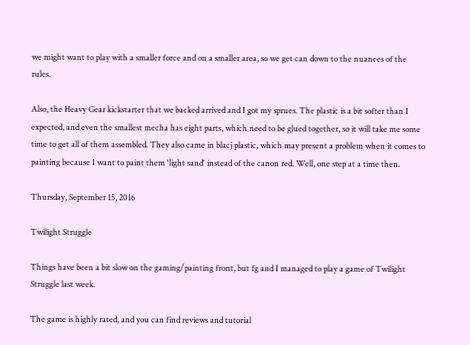we might want to play with a smaller force and on a smaller area, so we get can down to the nuances of the rules.

Also, the Heavy Gear kickstarter that we backed arrived and I got my sprues. The plastic is a bit softer than I expected, and even the smallest mecha has eight parts, which need to be glued together, so it will take me some time to get all of them assembled. They also came in blacj plastic, which may present a problem when it comes to painting because I want to paint them 'light sand' instead of the canon red. Well, one step at a time then.

Thursday, September 15, 2016

Twilight Struggle

Things have been a bit slow on the gaming/painting front, but fg and I managed to play a game of Twilight Struggle last week.

The game is highly rated, and you can find reviews and tutorial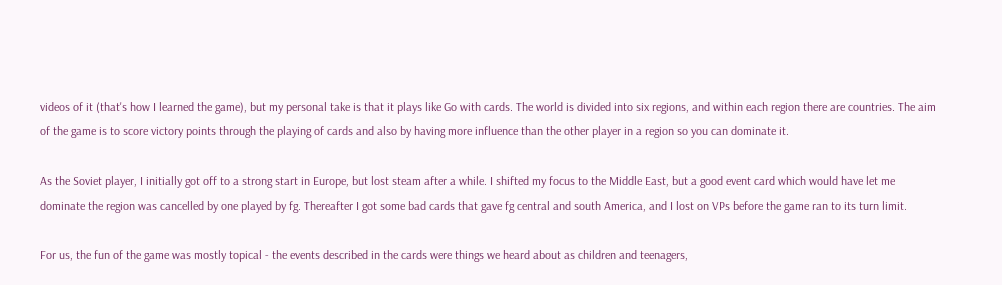videos of it (that's how I learned the game), but my personal take is that it plays like Go with cards. The world is divided into six regions, and within each region there are countries. The aim of the game is to score victory points through the playing of cards and also by having more influence than the other player in a region so you can dominate it.

As the Soviet player, I initially got off to a strong start in Europe, but lost steam after a while. I shifted my focus to the Middle East, but a good event card which would have let me dominate the region was cancelled by one played by fg. Thereafter I got some bad cards that gave fg central and south America, and I lost on VPs before the game ran to its turn limit.

For us, the fun of the game was mostly topical - the events described in the cards were things we heard about as children and teenagers,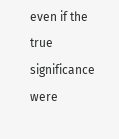even if the true significance were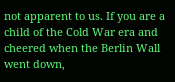not apparent to us. If you are a child of the Cold War era and cheered when the Berlin Wall went down,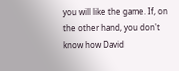you will like the game. If, on the other hand, you don't know how David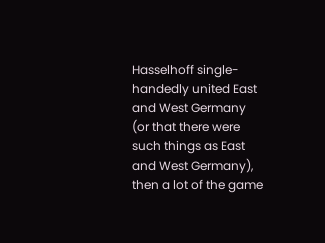Hasselhoff single-handedly united East and West Germany (or that there were such things as East and West Germany), then a lot of the game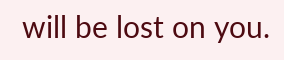will be lost on you.